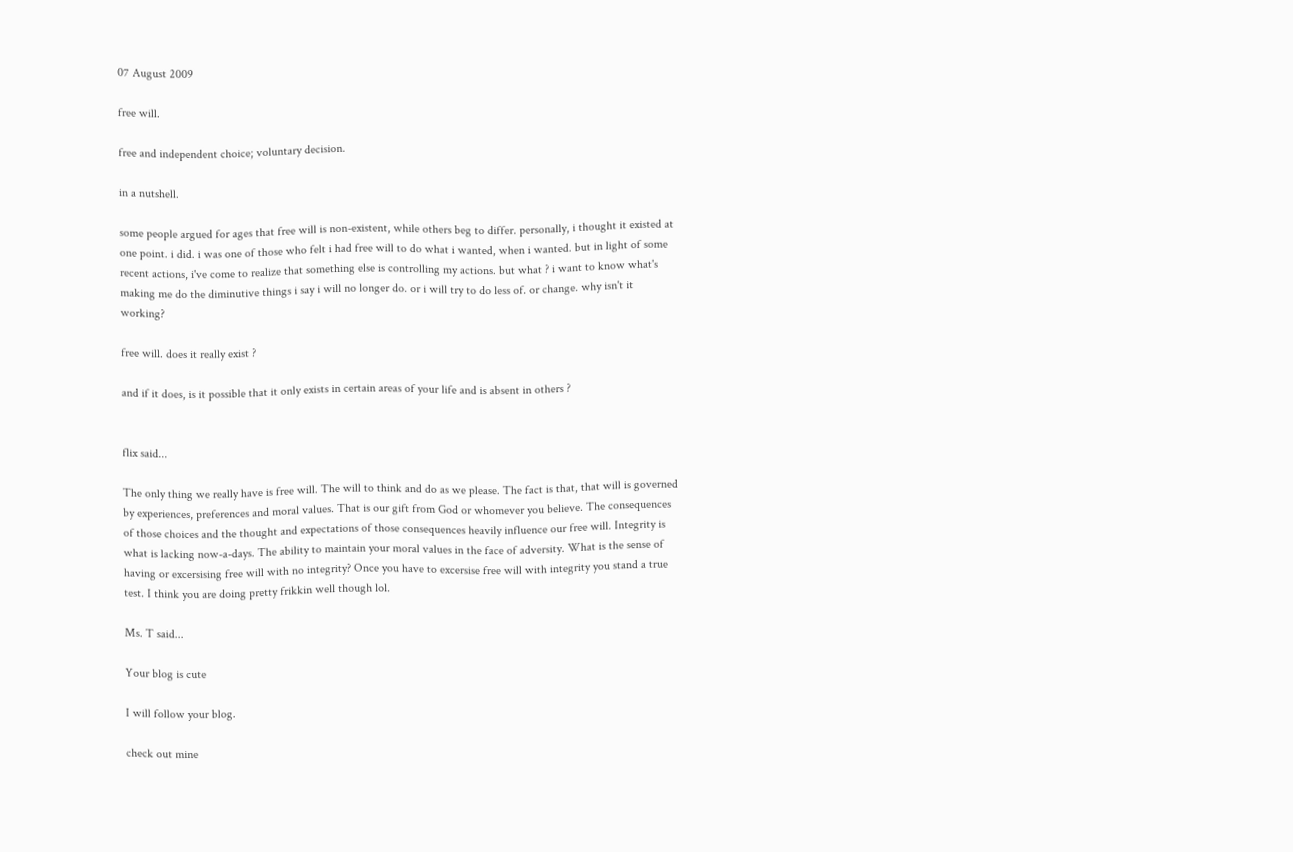07 August 2009

free will.

free and independent choice; voluntary decision.

in a nutshell.

some people argued for ages that free will is non-existent, while others beg to differ. personally, i thought it existed at one point. i did. i was one of those who felt i had free will to do what i wanted, when i wanted. but in light of some recent actions, i've come to realize that something else is controlling my actions. but what ? i want to know what's making me do the diminutive things i say i will no longer do. or i will try to do less of. or change. why isn't it working?

free will. does it really exist ?

and if it does, is it possible that it only exists in certain areas of your life and is absent in others ?


flix said...

The only thing we really have is free will. The will to think and do as we please. The fact is that, that will is governed by experiences, preferences and moral values. That is our gift from God or whomever you believe. The consequences of those choices and the thought and expectations of those consequences heavily influence our free will. Integrity is what is lacking now-a-days. The ability to maintain your moral values in the face of adversity. What is the sense of having or excersising free will with no integrity? Once you have to excersise free will with integrity you stand a true test. I think you are doing pretty frikkin well though lol.

Ms. T said...

Your blog is cute

I will follow your blog.

check out mine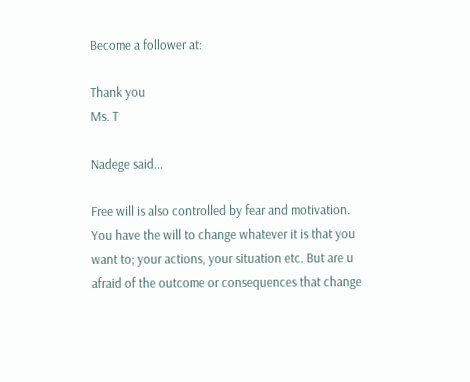Become a follower at:

Thank you
Ms. T

Nadege said...

Free will is also controlled by fear and motivation. You have the will to change whatever it is that you want to; your actions, your situation etc. But are u afraid of the outcome or consequences that change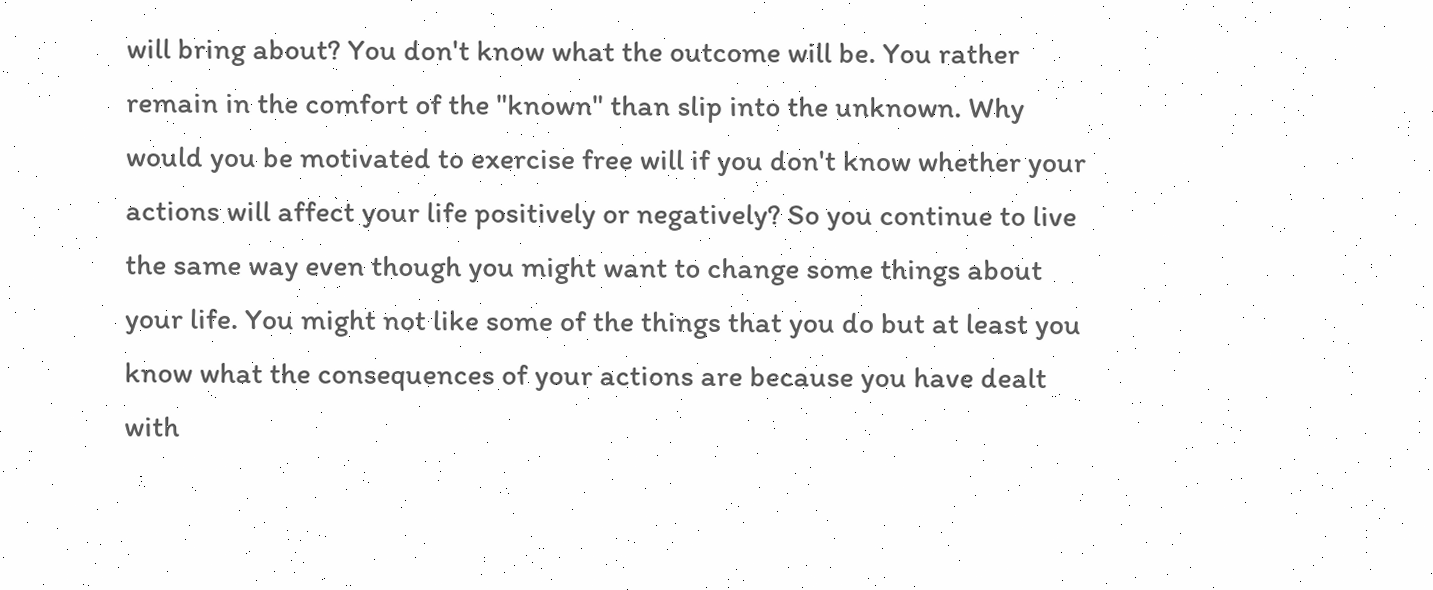will bring about? You don't know what the outcome will be. You rather remain in the comfort of the "known" than slip into the unknown. Why would you be motivated to exercise free will if you don't know whether your actions will affect your life positively or negatively? So you continue to live the same way even though you might want to change some things about your life. You might not like some of the things that you do but at least you know what the consequences of your actions are because you have dealt with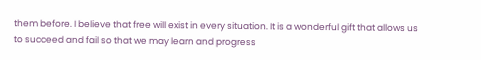them before. I believe that free will exist in every situation. It is a wonderful gift that allows us to succeed and fail so that we may learn and progress